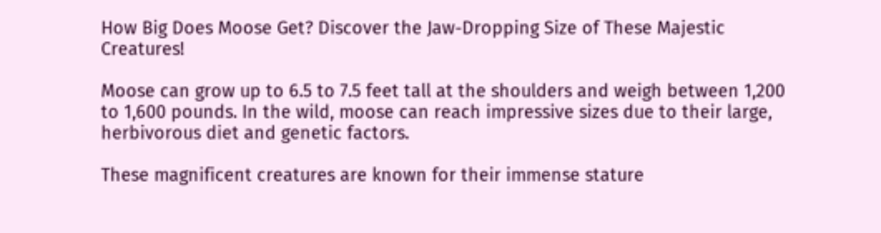How Big Does Moose Get? Discover the Jaw-Dropping Size of These Majestic Creatures!

Moose can grow up to 6.5 to 7.5 feet tall at the shoulders and weigh between 1,200 to 1,600 pounds. In the wild, moose can reach impressive sizes due to their large, herbivorous diet and genetic factors.

These magnificent creatures are known for their immense stature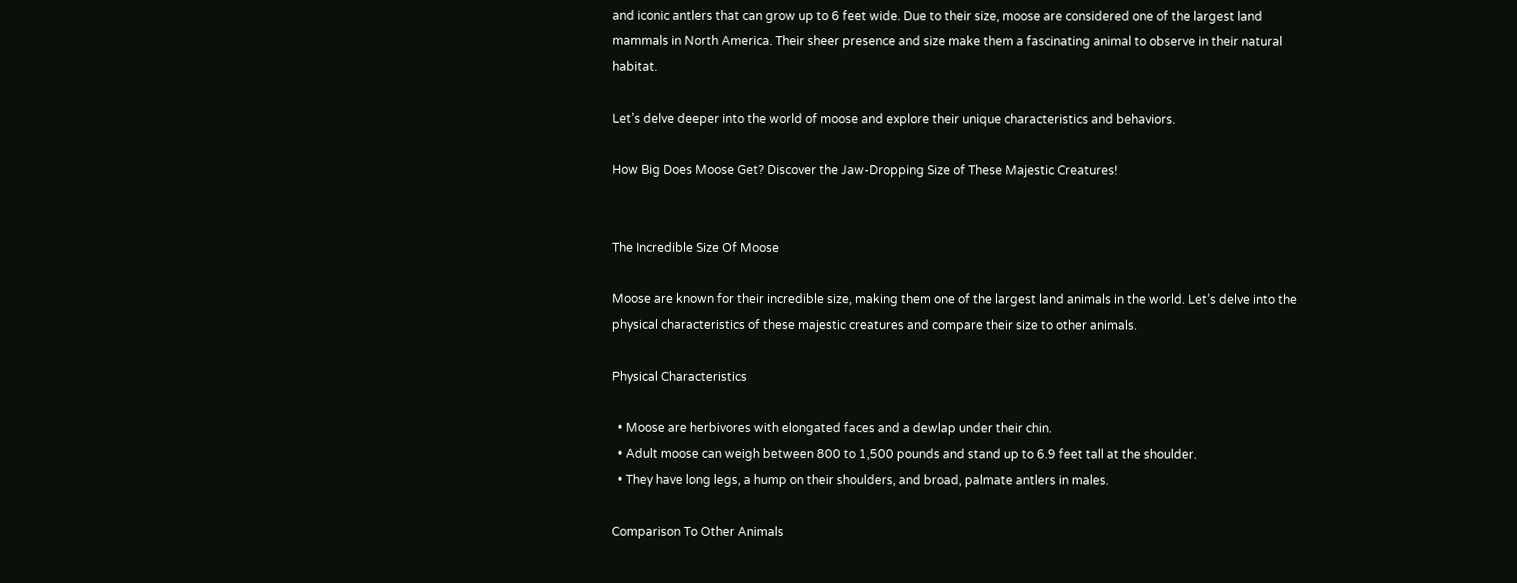and iconic antlers that can grow up to 6 feet wide. Due to their size, moose are considered one of the largest land mammals in North America. Their sheer presence and size make them a fascinating animal to observe in their natural habitat.

Let’s delve deeper into the world of moose and explore their unique characteristics and behaviors.

How Big Does Moose Get? Discover the Jaw-Dropping Size of These Majestic Creatures!


The Incredible Size Of Moose

Moose are known for their incredible size, making them one of the largest land animals in the world. Let’s delve into the physical characteristics of these majestic creatures and compare their size to other animals.

Physical Characteristics

  • Moose are herbivores with elongated faces and a dewlap under their chin.
  • Adult moose can weigh between 800 to 1,500 pounds and stand up to 6.9 feet tall at the shoulder.
  • They have long legs, a hump on their shoulders, and broad, palmate antlers in males.

Comparison To Other Animals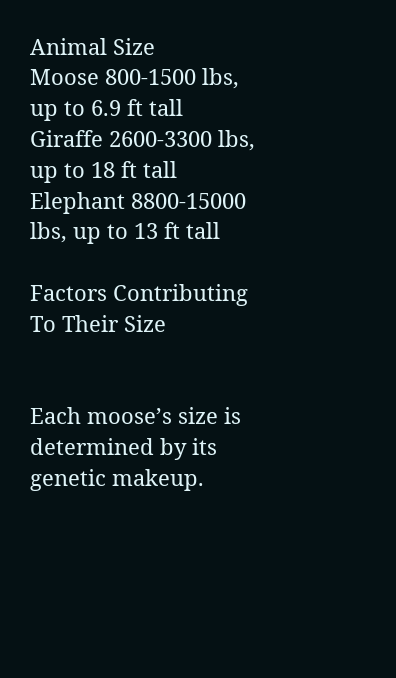Animal Size
Moose 800-1500 lbs, up to 6.9 ft tall
Giraffe 2600-3300 lbs, up to 18 ft tall
Elephant 8800-15000 lbs, up to 13 ft tall

Factors Contributing To Their Size


Each moose’s size is determined by its genetic makeup.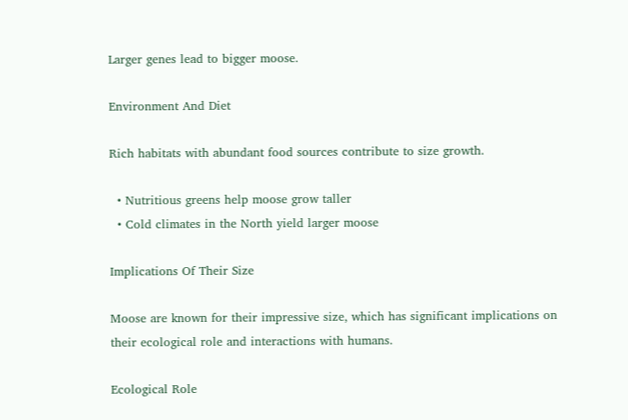Larger genes lead to bigger moose.

Environment And Diet

Rich habitats with abundant food sources contribute to size growth.

  • Nutritious greens help moose grow taller
  • Cold climates in the North yield larger moose

Implications Of Their Size

Moose are known for their impressive size, which has significant implications on their ecological role and interactions with humans.

Ecological Role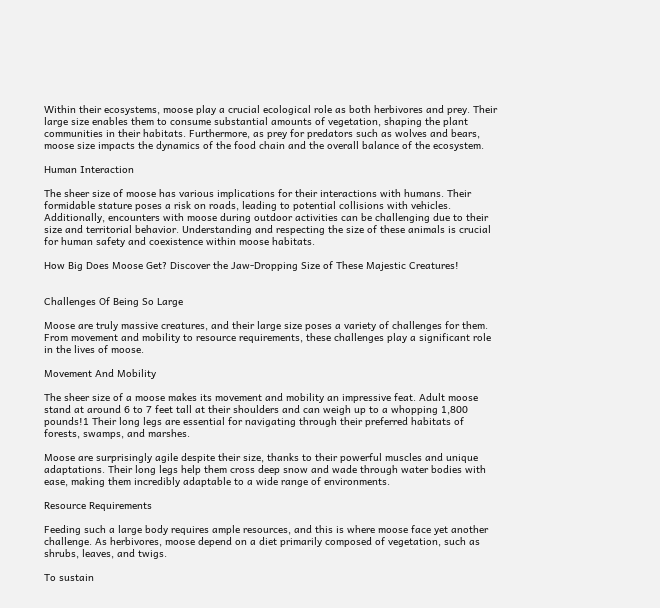Within their ecosystems, moose play a crucial ecological role as both herbivores and prey. Their large size enables them to consume substantial amounts of vegetation, shaping the plant communities in their habitats. Furthermore, as prey for predators such as wolves and bears, moose size impacts the dynamics of the food chain and the overall balance of the ecosystem.

Human Interaction

The sheer size of moose has various implications for their interactions with humans. Their formidable stature poses a risk on roads, leading to potential collisions with vehicles. Additionally, encounters with moose during outdoor activities can be challenging due to their size and territorial behavior. Understanding and respecting the size of these animals is crucial for human safety and coexistence within moose habitats.

How Big Does Moose Get? Discover the Jaw-Dropping Size of These Majestic Creatures!


Challenges Of Being So Large

Moose are truly massive creatures, and their large size poses a variety of challenges for them. From movement and mobility to resource requirements, these challenges play a significant role in the lives of moose.

Movement And Mobility

The sheer size of a moose makes its movement and mobility an impressive feat. Adult moose stand at around 6 to 7 feet tall at their shoulders and can weigh up to a whopping 1,800 pounds!1 Their long legs are essential for navigating through their preferred habitats of forests, swamps, and marshes.

Moose are surprisingly agile despite their size, thanks to their powerful muscles and unique adaptations. Their long legs help them cross deep snow and wade through water bodies with ease, making them incredibly adaptable to a wide range of environments.

Resource Requirements

Feeding such a large body requires ample resources, and this is where moose face yet another challenge. As herbivores, moose depend on a diet primarily composed of vegetation, such as shrubs, leaves, and twigs.

To sustain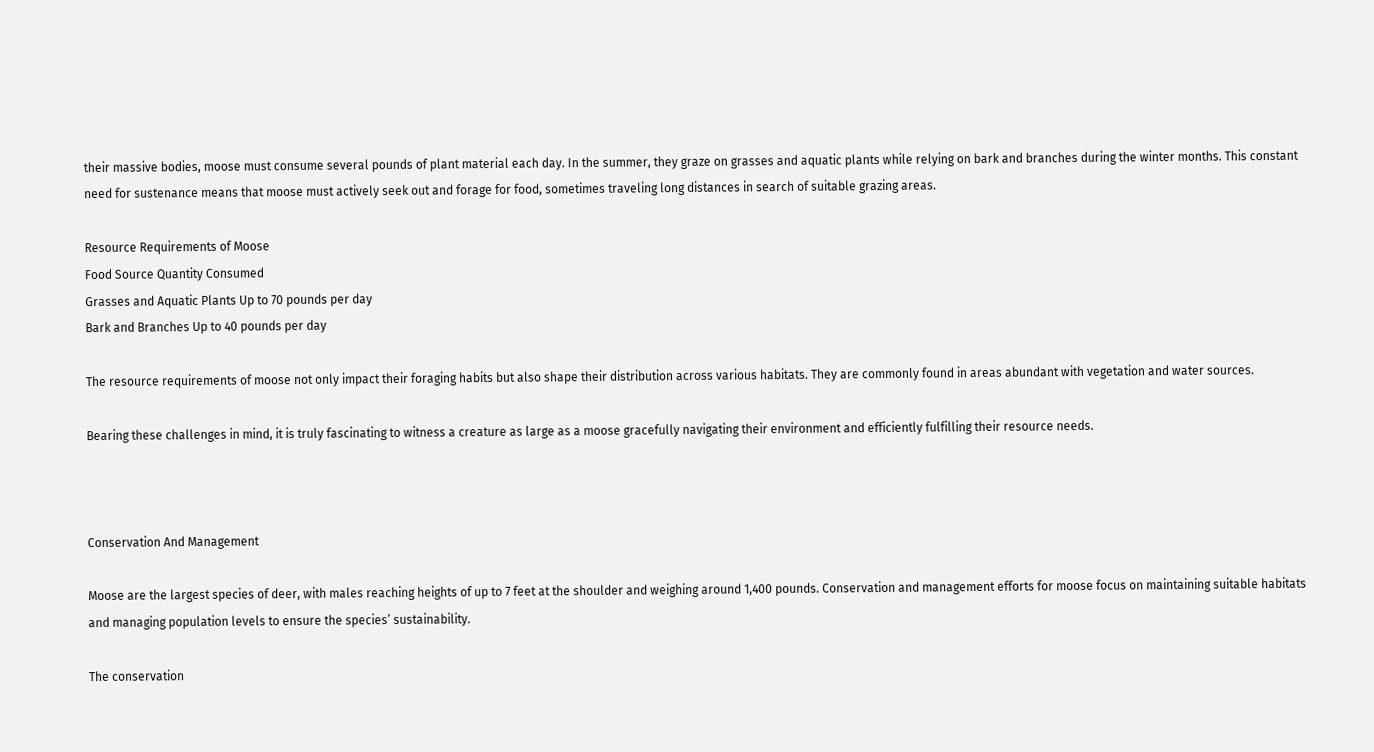their massive bodies, moose must consume several pounds of plant material each day. In the summer, they graze on grasses and aquatic plants while relying on bark and branches during the winter months. This constant need for sustenance means that moose must actively seek out and forage for food, sometimes traveling long distances in search of suitable grazing areas.

Resource Requirements of Moose
Food Source Quantity Consumed
Grasses and Aquatic Plants Up to 70 pounds per day
Bark and Branches Up to 40 pounds per day

The resource requirements of moose not only impact their foraging habits but also shape their distribution across various habitats. They are commonly found in areas abundant with vegetation and water sources.

Bearing these challenges in mind, it is truly fascinating to witness a creature as large as a moose gracefully navigating their environment and efficiently fulfilling their resource needs.



Conservation And Management

Moose are the largest species of deer, with males reaching heights of up to 7 feet at the shoulder and weighing around 1,400 pounds. Conservation and management efforts for moose focus on maintaining suitable habitats and managing population levels to ensure the species’ sustainability.

The conservation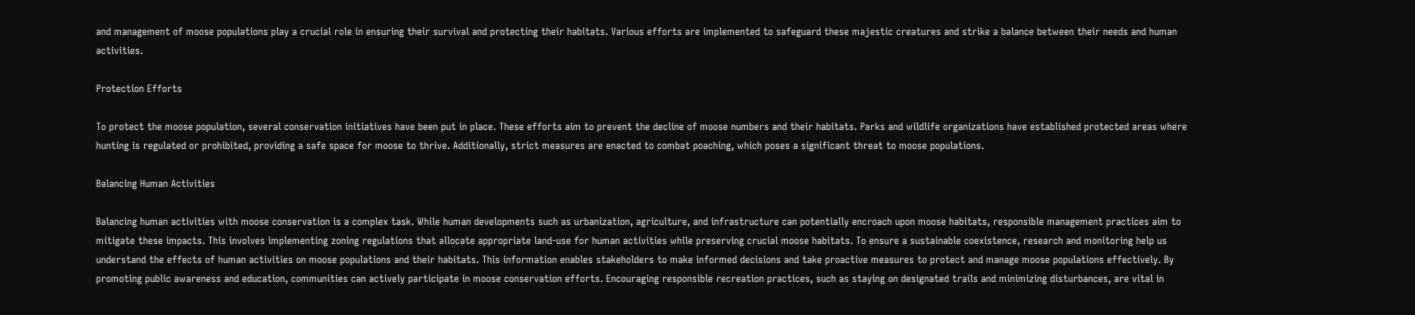and management of moose populations play a crucial role in ensuring their survival and protecting their habitats. Various efforts are implemented to safeguard these majestic creatures and strike a balance between their needs and human activities.

Protection Efforts

To protect the moose population, several conservation initiatives have been put in place. These efforts aim to prevent the decline of moose numbers and their habitats. Parks and wildlife organizations have established protected areas where hunting is regulated or prohibited, providing a safe space for moose to thrive. Additionally, strict measures are enacted to combat poaching, which poses a significant threat to moose populations.

Balancing Human Activities

Balancing human activities with moose conservation is a complex task. While human developments such as urbanization, agriculture, and infrastructure can potentially encroach upon moose habitats, responsible management practices aim to mitigate these impacts. This involves implementing zoning regulations that allocate appropriate land-use for human activities while preserving crucial moose habitats. To ensure a sustainable coexistence, research and monitoring help us understand the effects of human activities on moose populations and their habitats. This information enables stakeholders to make informed decisions and take proactive measures to protect and manage moose populations effectively. By promoting public awareness and education, communities can actively participate in moose conservation efforts. Encouraging responsible recreation practices, such as staying on designated trails and minimizing disturbances, are vital in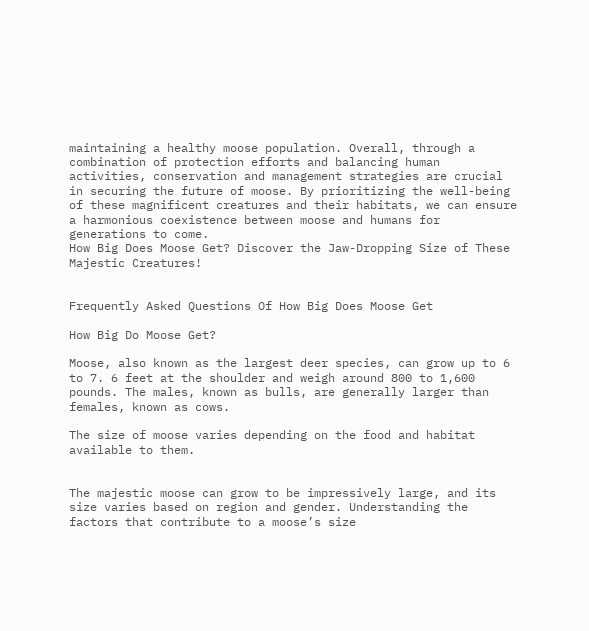maintaining a healthy moose population. Overall, through a combination of protection efforts and balancing human activities, conservation and management strategies are crucial in securing the future of moose. By prioritizing the well-being of these magnificent creatures and their habitats, we can ensure a harmonious coexistence between moose and humans for generations to come.
How Big Does Moose Get? Discover the Jaw-Dropping Size of These Majestic Creatures!


Frequently Asked Questions Of How Big Does Moose Get

How Big Do Moose Get?

Moose, also known as the largest deer species, can grow up to 6 to 7. 6 feet at the shoulder and weigh around 800 to 1,600 pounds. The males, known as bulls, are generally larger than females, known as cows.

The size of moose varies depending on the food and habitat available to them.


The majestic moose can grow to be impressively large, and its size varies based on region and gender. Understanding the factors that contribute to a moose’s size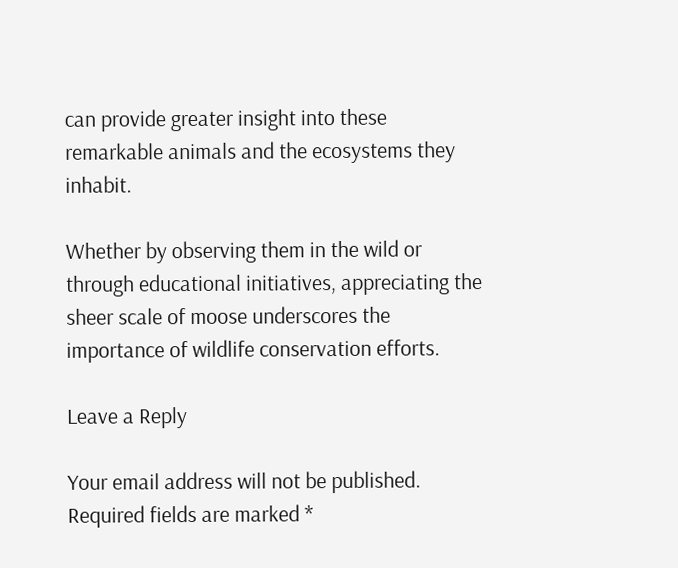can provide greater insight into these remarkable animals and the ecosystems they inhabit.

Whether by observing them in the wild or through educational initiatives, appreciating the sheer scale of moose underscores the importance of wildlife conservation efforts.

Leave a Reply

Your email address will not be published. Required fields are marked *